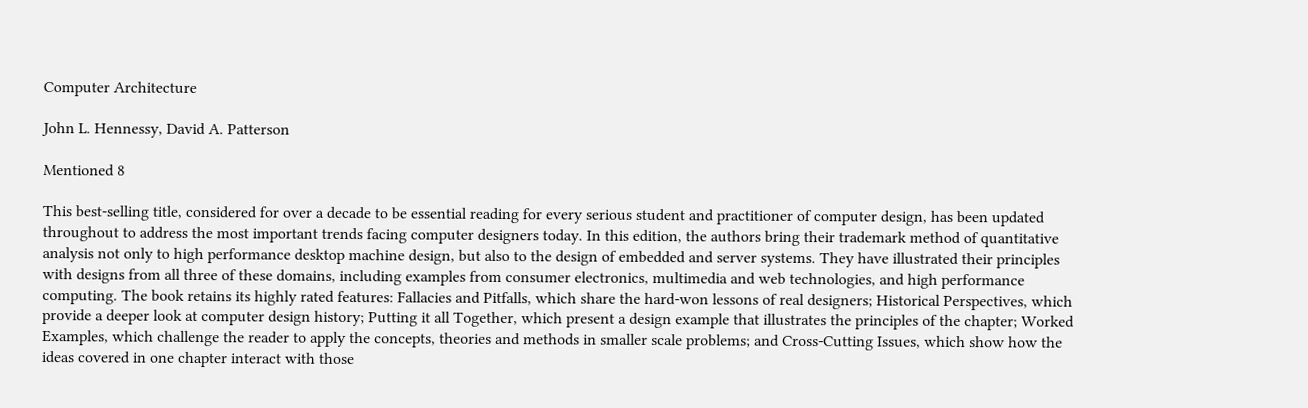Computer Architecture

John L. Hennessy, David A. Patterson

Mentioned 8

This best-selling title, considered for over a decade to be essential reading for every serious student and practitioner of computer design, has been updated throughout to address the most important trends facing computer designers today. In this edition, the authors bring their trademark method of quantitative analysis not only to high performance desktop machine design, but also to the design of embedded and server systems. They have illustrated their principles with designs from all three of these domains, including examples from consumer electronics, multimedia and web technologies, and high performance computing. The book retains its highly rated features: Fallacies and Pitfalls, which share the hard-won lessons of real designers; Historical Perspectives, which provide a deeper look at computer design history; Putting it all Together, which present a design example that illustrates the principles of the chapter; Worked Examples, which challenge the reader to apply the concepts, theories and methods in smaller scale problems; and Cross-Cutting Issues, which show how the ideas covered in one chapter interact with those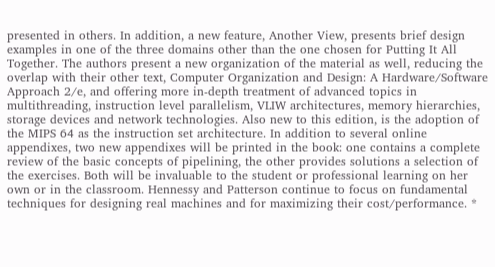presented in others. In addition, a new feature, Another View, presents brief design examples in one of the three domains other than the one chosen for Putting It All Together. The authors present a new organization of the material as well, reducing the overlap with their other text, Computer Organization and Design: A Hardware/Software Approach 2/e, and offering more in-depth treatment of advanced topics in multithreading, instruction level parallelism, VLIW architectures, memory hierarchies, storage devices and network technologies. Also new to this edition, is the adoption of the MIPS 64 as the instruction set architecture. In addition to several online appendixes, two new appendixes will be printed in the book: one contains a complete review of the basic concepts of pipelining, the other provides solutions a selection of the exercises. Both will be invaluable to the student or professional learning on her own or in the classroom. Hennessy and Patterson continue to focus on fundamental techniques for designing real machines and for maximizing their cost/performance. *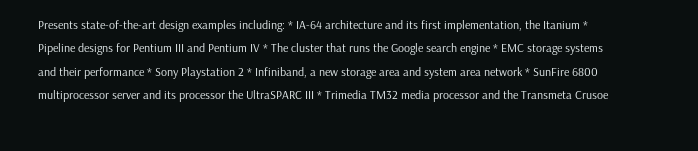Presents state-of-the-art design examples including: * IA-64 architecture and its first implementation, the Itanium * Pipeline designs for Pentium III and Pentium IV * The cluster that runs the Google search engine * EMC storage systems and their performance * Sony Playstation 2 * Infiniband, a new storage area and system area network * SunFire 6800 multiprocessor server and its processor the UltraSPARC III * Trimedia TM32 media processor and the Transmeta Crusoe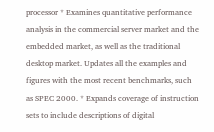processor * Examines quantitative performance analysis in the commercial server market and the embedded market, as well as the traditional desktop market. Updates all the examples and figures with the most recent benchmarks, such as SPEC 2000. * Expands coverage of instruction sets to include descriptions of digital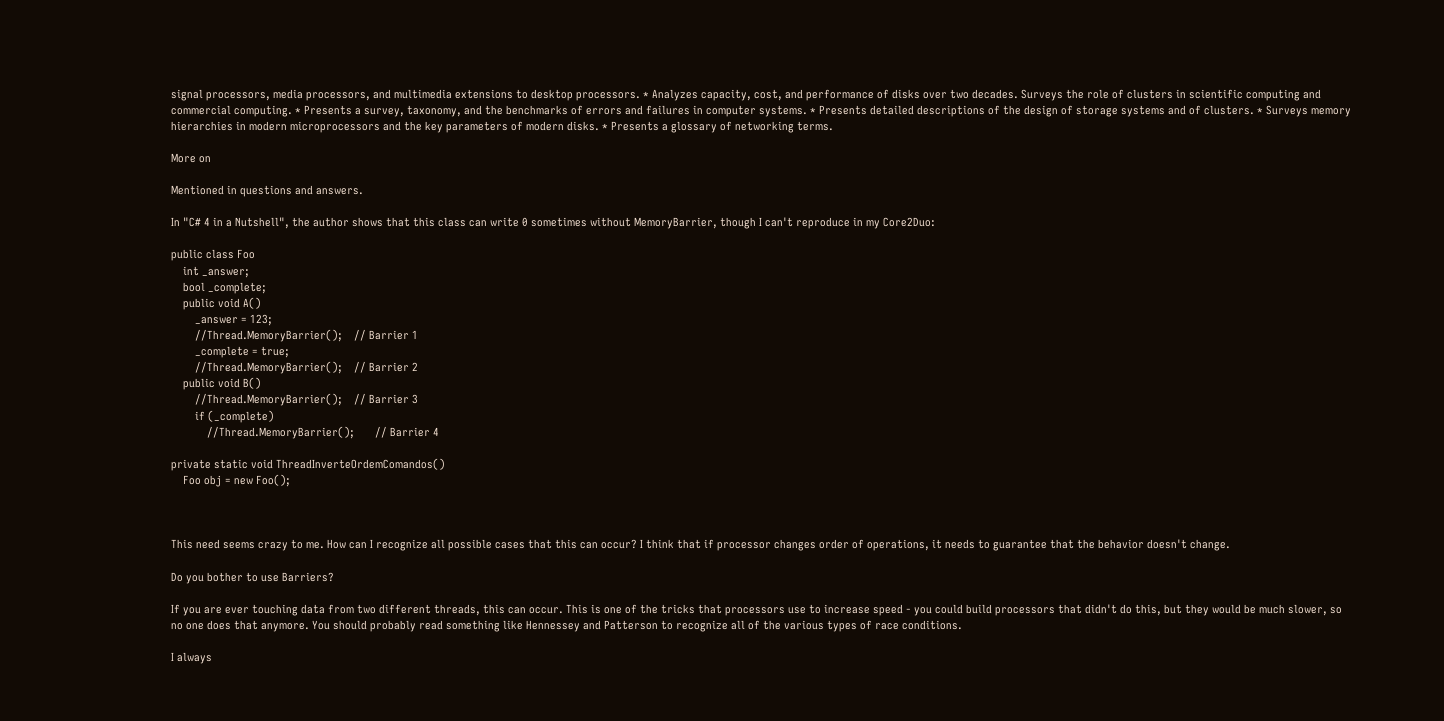signal processors, media processors, and multimedia extensions to desktop processors. * Analyzes capacity, cost, and performance of disks over two decades. Surveys the role of clusters in scientific computing and commercial computing. * Presents a survey, taxonomy, and the benchmarks of errors and failures in computer systems. * Presents detailed descriptions of the design of storage systems and of clusters. * Surveys memory hierarchies in modern microprocessors and the key parameters of modern disks. * Presents a glossary of networking terms.

More on

Mentioned in questions and answers.

In "C# 4 in a Nutshell", the author shows that this class can write 0 sometimes without MemoryBarrier, though I can't reproduce in my Core2Duo:

public class Foo
    int _answer;
    bool _complete;
    public void A()
        _answer = 123;
        //Thread.MemoryBarrier();    // Barrier 1
        _complete = true;
        //Thread.MemoryBarrier();    // Barrier 2
    public void B()
        //Thread.MemoryBarrier();    // Barrier 3
        if (_complete)
            //Thread.MemoryBarrier();       // Barrier 4

private static void ThreadInverteOrdemComandos()
    Foo obj = new Foo();



This need seems crazy to me. How can I recognize all possible cases that this can occur? I think that if processor changes order of operations, it needs to guarantee that the behavior doesn't change.

Do you bother to use Barriers?

If you are ever touching data from two different threads, this can occur. This is one of the tricks that processors use to increase speed - you could build processors that didn't do this, but they would be much slower, so no one does that anymore. You should probably read something like Hennessey and Patterson to recognize all of the various types of race conditions.

I always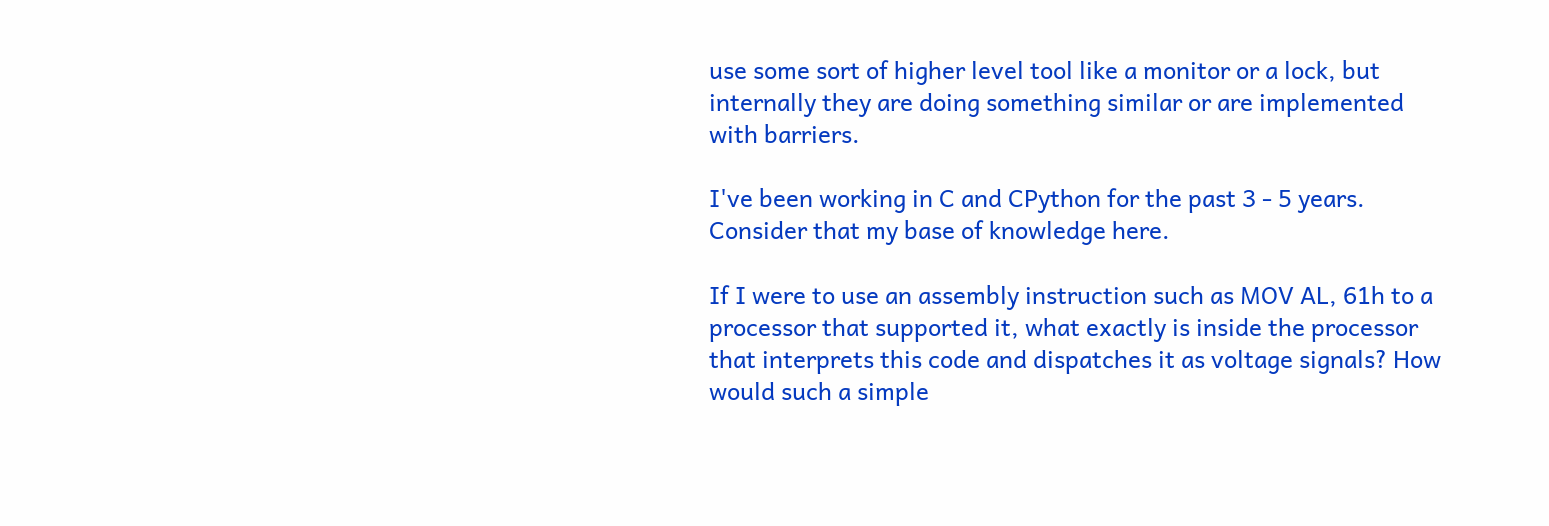use some sort of higher level tool like a monitor or a lock, but internally they are doing something similar or are implemented with barriers.

I've been working in C and CPython for the past 3 - 5 years. Consider that my base of knowledge here.

If I were to use an assembly instruction such as MOV AL, 61h to a processor that supported it, what exactly is inside the processor that interprets this code and dispatches it as voltage signals? How would such a simple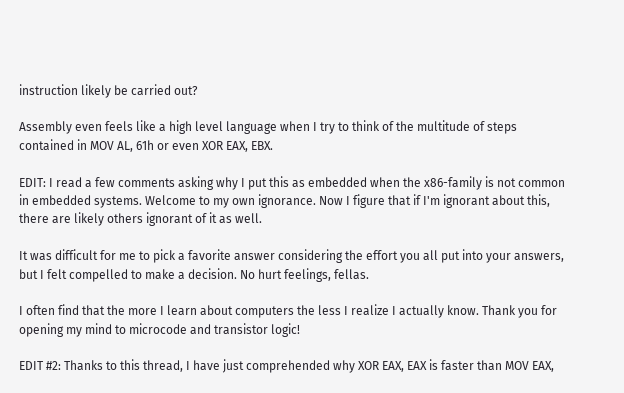instruction likely be carried out?

Assembly even feels like a high level language when I try to think of the multitude of steps contained in MOV AL, 61h or even XOR EAX, EBX.

EDIT: I read a few comments asking why I put this as embedded when the x86-family is not common in embedded systems. Welcome to my own ignorance. Now I figure that if I'm ignorant about this, there are likely others ignorant of it as well.

It was difficult for me to pick a favorite answer considering the effort you all put into your answers, but I felt compelled to make a decision. No hurt feelings, fellas.

I often find that the more I learn about computers the less I realize I actually know. Thank you for opening my mind to microcode and transistor logic!

EDIT #2: Thanks to this thread, I have just comprehended why XOR EAX, EAX is faster than MOV EAX,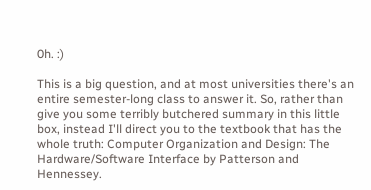0h. :)

This is a big question, and at most universities there's an entire semester-long class to answer it. So, rather than give you some terribly butchered summary in this little box, instead I'll direct you to the textbook that has the whole truth: Computer Organization and Design: The Hardware/Software Interface by Patterson and Hennessey.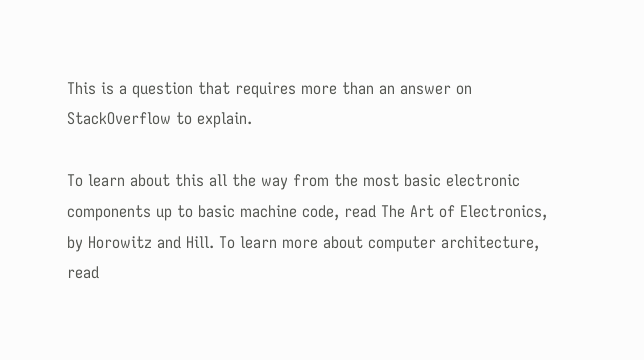This is a question that requires more than an answer on StackOverflow to explain.

To learn about this all the way from the most basic electronic components up to basic machine code, read The Art of Electronics, by Horowitz and Hill. To learn more about computer architecture, read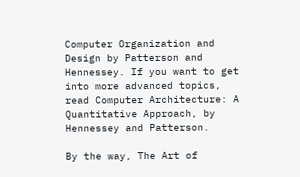Computer Organization and Design by Patterson and Hennessey. If you want to get into more advanced topics, read Computer Architecture: A Quantitative Approach, by Hennessey and Patterson.

By the way, The Art of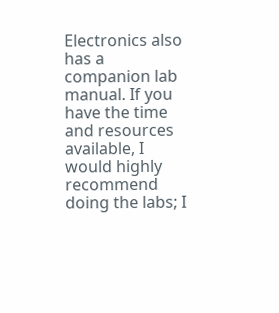Electronics also has a companion lab manual. If you have the time and resources available, I would highly recommend doing the labs; I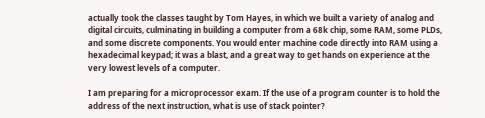actually took the classes taught by Tom Hayes, in which we built a variety of analog and digital circuits, culminating in building a computer from a 68k chip, some RAM, some PLDs, and some discrete components. You would enter machine code directly into RAM using a hexadecimal keypad; it was a blast, and a great way to get hands on experience at the very lowest levels of a computer.

I am preparing for a microprocessor exam. If the use of a program counter is to hold the address of the next instruction, what is use of stack pointer?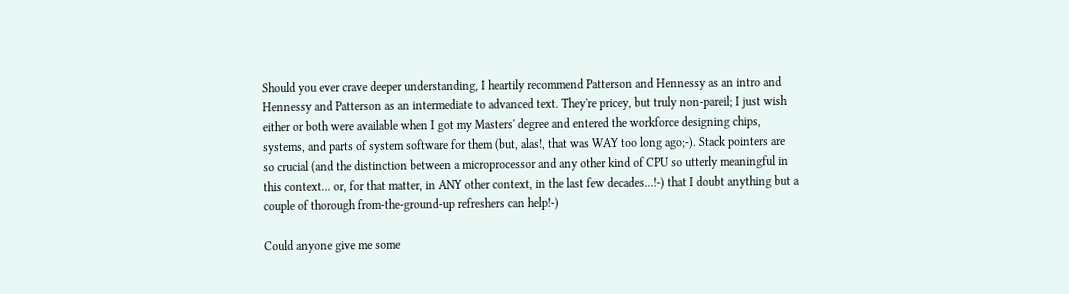Should you ever crave deeper understanding, I heartily recommend Patterson and Hennessy as an intro and Hennessy and Patterson as an intermediate to advanced text. They're pricey, but truly non-pareil; I just wish either or both were available when I got my Masters' degree and entered the workforce designing chips, systems, and parts of system software for them (but, alas!, that was WAY too long ago;-). Stack pointers are so crucial (and the distinction between a microprocessor and any other kind of CPU so utterly meaningful in this context... or, for that matter, in ANY other context, in the last few decades...!-) that I doubt anything but a couple of thorough from-the-ground-up refreshers can help!-)

Could anyone give me some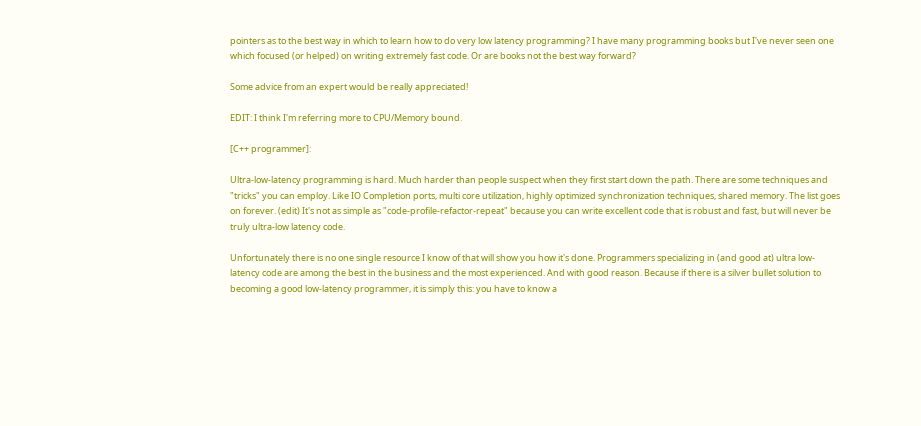pointers as to the best way in which to learn how to do very low latency programming? I have many programming books but I've never seen one which focused (or helped) on writing extremely fast code. Or are books not the best way forward?

Some advice from an expert would be really appreciated!

EDIT: I think I'm referring more to CPU/Memory bound.

[C++ programmer]:

Ultra-low-latency programming is hard. Much harder than people suspect when they first start down the path. There are some techniques and "tricks" you can employ. Like IO Completion ports, multi core utilization, highly optimized synchronization techniques, shared memory. The list goes on forever. (edit) It's not as simple as "code-profile-refactor-repeat" because you can write excellent code that is robust and fast, but will never be truly ultra-low latency code.

Unfortunately there is no one single resource I know of that will show you how it's done. Programmers specializing in (and good at) ultra low-latency code are among the best in the business and the most experienced. And with good reason. Because if there is a silver bullet solution to becoming a good low-latency programmer, it is simply this: you have to know a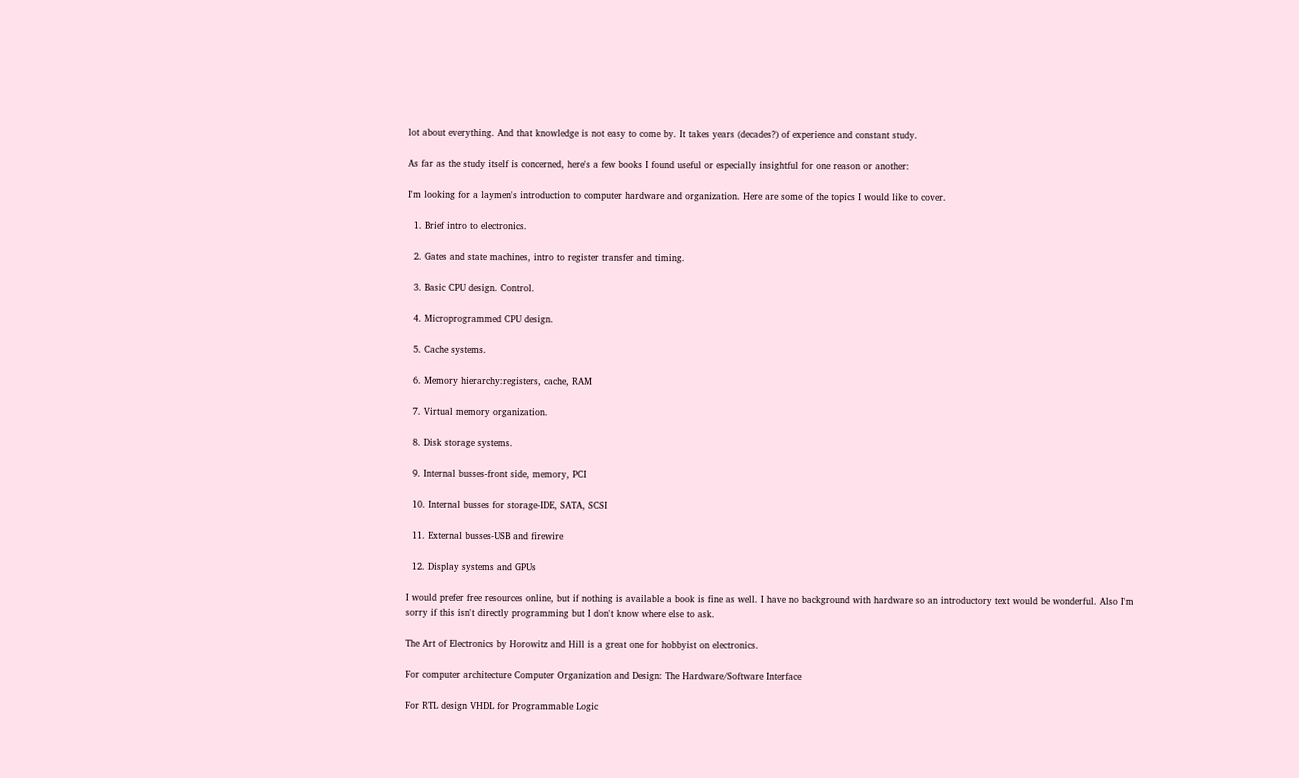lot about everything. And that knowledge is not easy to come by. It takes years (decades?) of experience and constant study.

As far as the study itself is concerned, here's a few books I found useful or especially insightful for one reason or another:

I'm looking for a laymen's introduction to computer hardware and organization. Here are some of the topics I would like to cover.

  1. Brief intro to electronics.

  2. Gates and state machines, intro to register transfer and timing.

  3. Basic CPU design. Control.

  4. Microprogrammed CPU design.

  5. Cache systems.

  6. Memory hierarchy:registers, cache, RAM

  7. Virtual memory organization.

  8. Disk storage systems.

  9. Internal busses-front side, memory, PCI

  10. Internal busses for storage-IDE, SATA, SCSI

  11. External busses-USB and firewire

  12. Display systems and GPUs

I would prefer free resources online, but if nothing is available a book is fine as well. I have no background with hardware so an introductory text would be wonderful. Also I'm sorry if this isn't directly programming but I don't know where else to ask.

The Art of Electronics by Horowitz and Hill is a great one for hobbyist on electronics.

For computer architecture Computer Organization and Design: The Hardware/Software Interface

For RTL design VHDL for Programmable Logic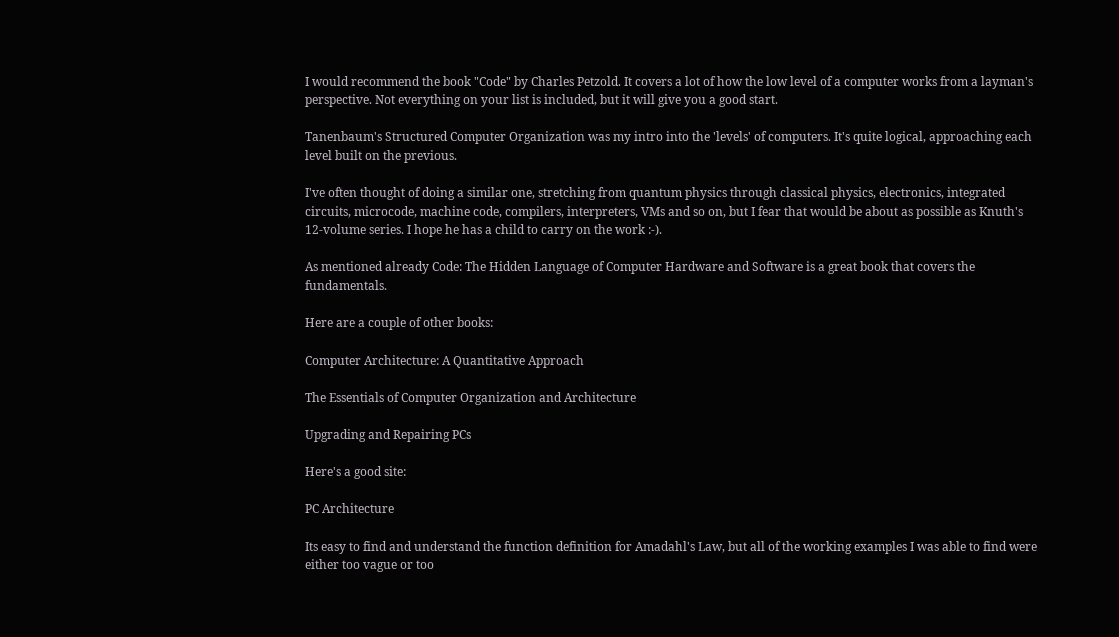I would recommend the book "Code" by Charles Petzold. It covers a lot of how the low level of a computer works from a layman's perspective. Not everything on your list is included, but it will give you a good start.

Tanenbaum's Structured Computer Organization was my intro into the 'levels' of computers. It's quite logical, approaching each level built on the previous.

I've often thought of doing a similar one, stretching from quantum physics through classical physics, electronics, integrated circuits, microcode, machine code, compilers, interpreters, VMs and so on, but I fear that would be about as possible as Knuth's 12-volume series. I hope he has a child to carry on the work :-).

As mentioned already Code: The Hidden Language of Computer Hardware and Software is a great book that covers the fundamentals.

Here are a couple of other books:

Computer Architecture: A Quantitative Approach

The Essentials of Computer Organization and Architecture

Upgrading and Repairing PCs

Here's a good site:

PC Architecture

Its easy to find and understand the function definition for Amadahl's Law, but all of the working examples I was able to find were either too vague or too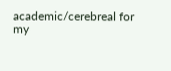academic/cerebreal for my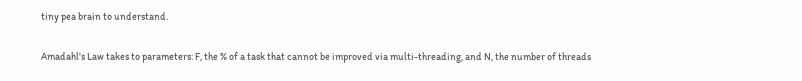tiny pea brain to understand.

Amadahl's Law takes to parameters: F, the % of a task that cannot be improved via multi-threading, and N, the number of threads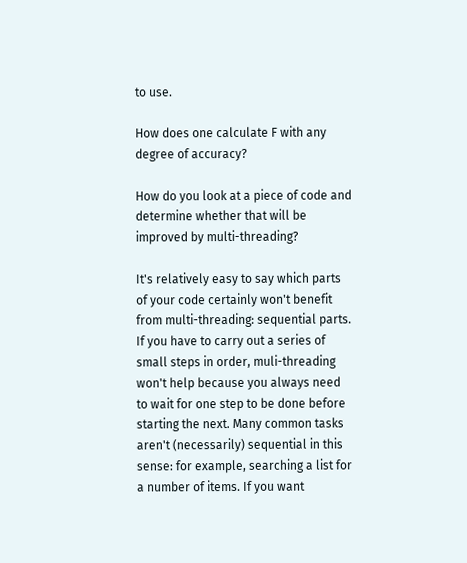to use.

How does one calculate F with any degree of accuracy?

How do you look at a piece of code and determine whether that will be improved by multi-threading?

It's relatively easy to say which parts of your code certainly won't benefit from multi-threading: sequential parts. If you have to carry out a series of small steps in order, muli-threading won't help because you always need to wait for one step to be done before starting the next. Many common tasks aren't (necessarily) sequential in this sense: for example, searching a list for a number of items. If you want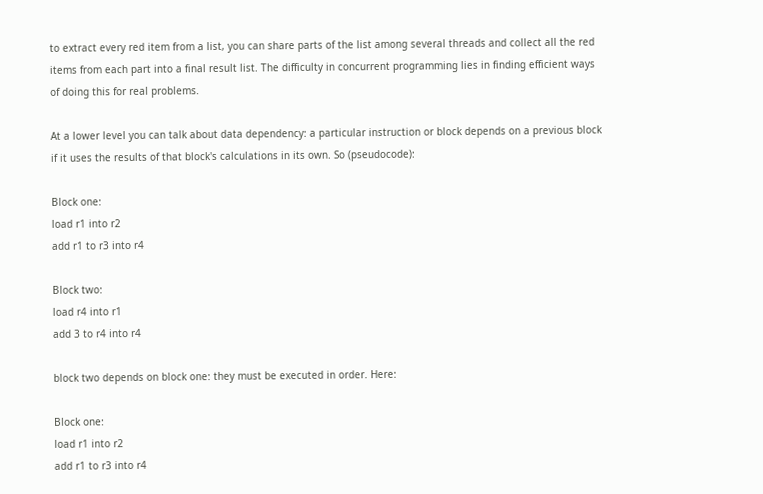to extract every red item from a list, you can share parts of the list among several threads and collect all the red items from each part into a final result list. The difficulty in concurrent programming lies in finding efficient ways of doing this for real problems.

At a lower level you can talk about data dependency: a particular instruction or block depends on a previous block if it uses the results of that block's calculations in its own. So (pseudocode):

Block one:
load r1 into r2
add r1 to r3 into r4

Block two:
load r4 into r1
add 3 to r4 into r4

block two depends on block one: they must be executed in order. Here:

Block one:
load r1 into r2
add r1 to r3 into r4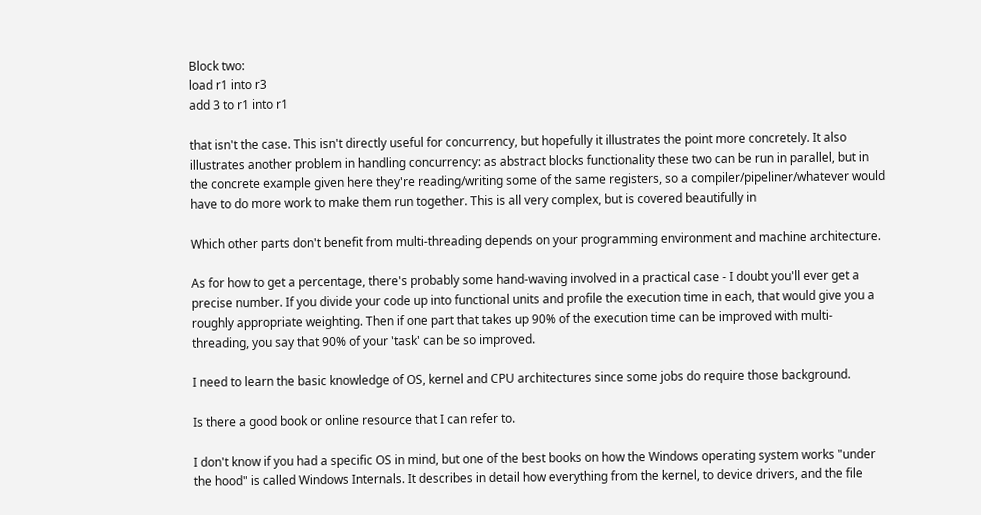Block two:
load r1 into r3
add 3 to r1 into r1

that isn't the case. This isn't directly useful for concurrency, but hopefully it illustrates the point more concretely. It also illustrates another problem in handling concurrency: as abstract blocks functionality these two can be run in parallel, but in the concrete example given here they're reading/writing some of the same registers, so a compiler/pipeliner/whatever would have to do more work to make them run together. This is all very complex, but is covered beautifully in

Which other parts don't benefit from multi-threading depends on your programming environment and machine architecture.

As for how to get a percentage, there's probably some hand-waving involved in a practical case - I doubt you'll ever get a precise number. If you divide your code up into functional units and profile the execution time in each, that would give you a roughly appropriate weighting. Then if one part that takes up 90% of the execution time can be improved with multi-threading, you say that 90% of your 'task' can be so improved.

I need to learn the basic knowledge of OS, kernel and CPU architectures since some jobs do require those background.

Is there a good book or online resource that I can refer to.

I don't know if you had a specific OS in mind, but one of the best books on how the Windows operating system works "under the hood" is called Windows Internals. It describes in detail how everything from the kernel, to device drivers, and the file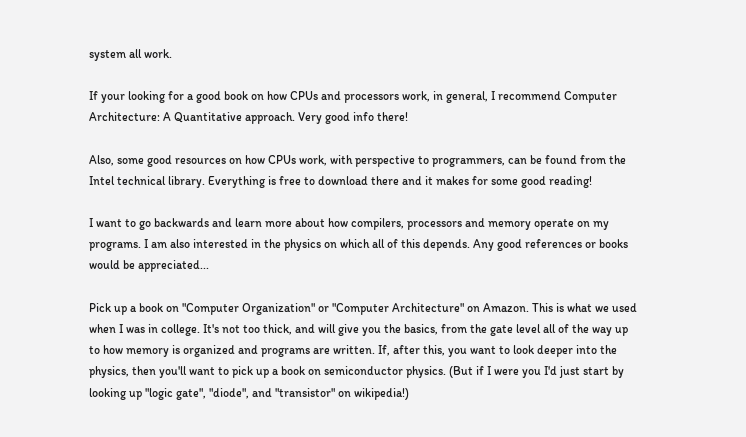system all work.

If your looking for a good book on how CPUs and processors work, in general, I recommend Computer Architecture: A Quantitative approach. Very good info there!

Also, some good resources on how CPUs work, with perspective to programmers, can be found from the Intel technical library. Everything is free to download there and it makes for some good reading!

I want to go backwards and learn more about how compilers, processors and memory operate on my programs. I am also interested in the physics on which all of this depends. Any good references or books would be appreciated...

Pick up a book on "Computer Organization" or "Computer Architecture" on Amazon. This is what we used when I was in college. It's not too thick, and will give you the basics, from the gate level all of the way up to how memory is organized and programs are written. If, after this, you want to look deeper into the physics, then you'll want to pick up a book on semiconductor physics. (But if I were you I'd just start by looking up "logic gate", "diode", and "transistor" on wikipedia!)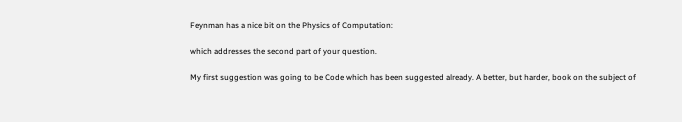Feynman has a nice bit on the Physics of Computation:

which addresses the second part of your question.

My first suggestion was going to be Code which has been suggested already. A better, but harder, book on the subject of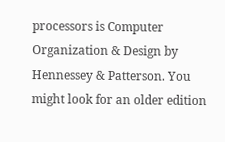processors is Computer Organization & Design by Hennessey & Patterson. You might look for an older edition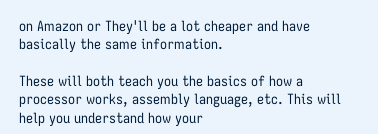on Amazon or They'll be a lot cheaper and have basically the same information.

These will both teach you the basics of how a processor works, assembly language, etc. This will help you understand how your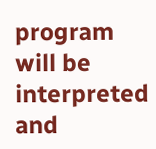program will be interpreted and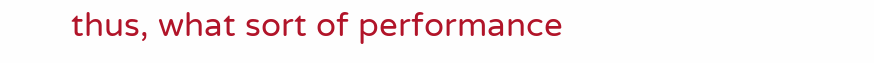thus, what sort of performance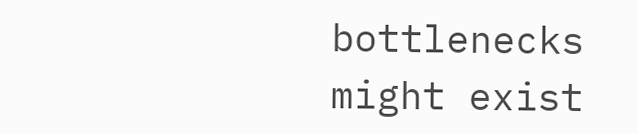bottlenecks might exist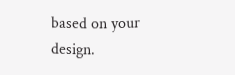based on your design.